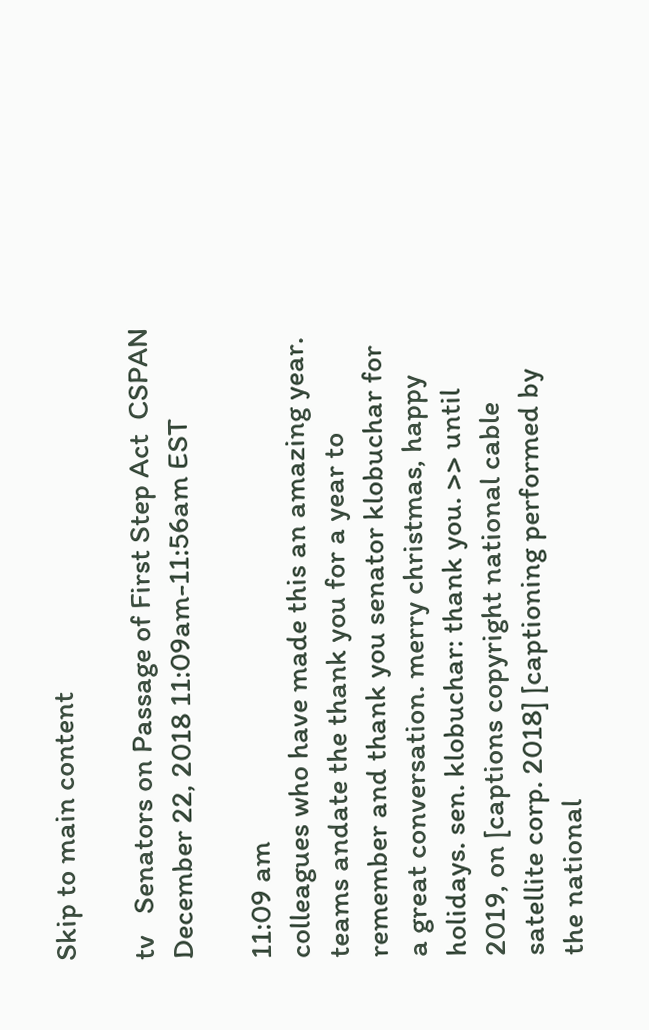Skip to main content

tv   Senators on Passage of First Step Act  CSPAN  December 22, 2018 11:09am-11:56am EST

11:09 am
colleagues who have made this an amazing year. teams andate the thank you for a year to remember and thank you senator klobuchar for a great conversation. merry christmas, happy holidays. sen. klobuchar: thank you. >> until 2019, on [captions copyright national cable satellite corp. 2018] [captioning performed by the national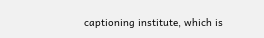captioning institute, which is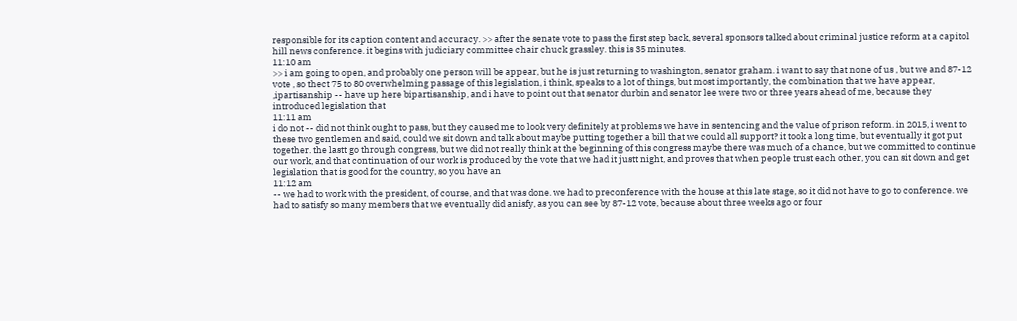responsible for its caption content and accuracy. >> after the senate vote to pass the first step back, several sponsors talked about criminal justice reform at a capitol hill news conference. it begins with judiciary committee chair chuck grassley. this is 35 minutes.
11:10 am
>> i am going to open, and probably one person will be appear, but he is just returning to washington, senator graham. i want to say that none of us , but we and 87-12 vote , so thect 75 to 80 overwhelming passage of this legislation, i think, speaks to a lot of things, but most importantly, the combination that we have appear, ,ipartisanship -- have up here bipartisanship, and i have to point out that senator durbin and senator lee were two or three years ahead of me, because they introduced legislation that
11:11 am
i do not -- did not think ought to pass, but they caused me to look very definitely at problems we have in sentencing and the value of prison reform. in 2015, i went to these two gentlemen and said, could we sit down and talk about maybe putting together a bill that we could all support? it took a long time, but eventually it got put together. the lastt go through congress, but we did not really think at the beginning of this congress maybe there was much of a chance, but we committed to continue our work, and that continuation of our work is produced by the vote that we had it justt night, and proves that when people trust each other, you can sit down and get legislation that is good for the country, so you have an
11:12 am
-- we had to work with the president, of course, and that was done. we had to preconference with the house at this late stage, so it did not have to go to conference. we had to satisfy so many members that we eventually did anisfy, as you can see by 87-12 vote, because about three weeks ago or four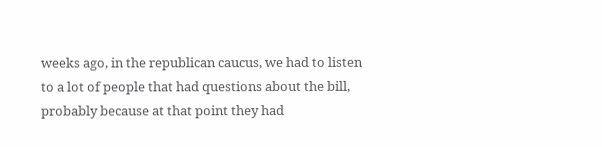weeks ago, in the republican caucus, we had to listen to a lot of people that had questions about the bill, probably because at that point they had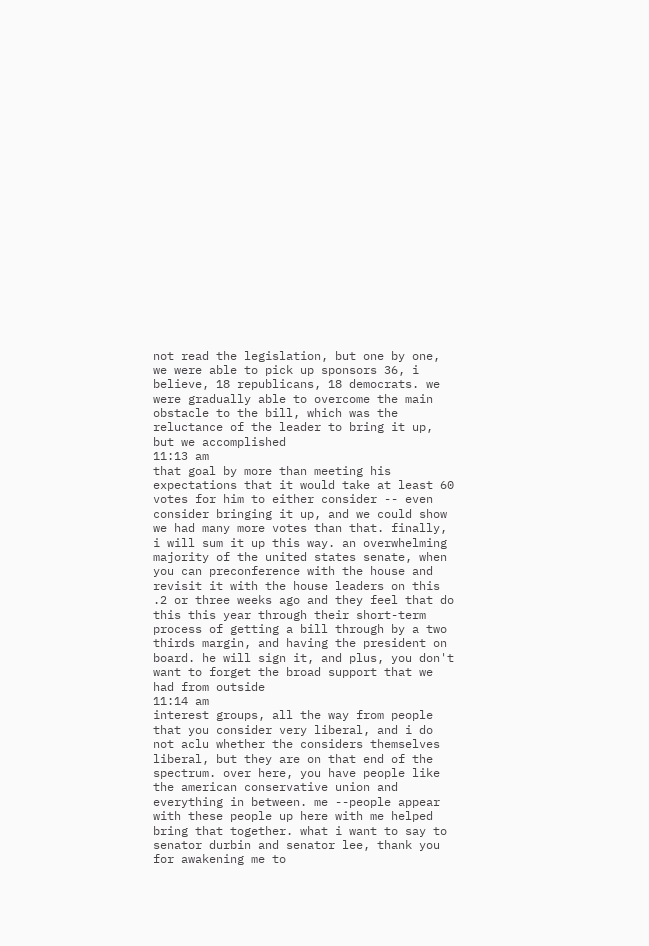not read the legislation, but one by one, we were able to pick up sponsors 36, i believe, 18 republicans, 18 democrats. we were gradually able to overcome the main obstacle to the bill, which was the reluctance of the leader to bring it up, but we accomplished
11:13 am
that goal by more than meeting his expectations that it would take at least 60 votes for him to either consider -- even consider bringing it up, and we could show we had many more votes than that. finally, i will sum it up this way. an overwhelming majority of the united states senate, when you can preconference with the house and revisit it with the house leaders on this .2 or three weeks ago and they feel that do this this year through their short-term process of getting a bill through by a two thirds margin, and having the president on board. he will sign it, and plus, you don't want to forget the broad support that we had from outside
11:14 am
interest groups, all the way from people that you consider very liberal, and i do not aclu whether the considers themselves liberal, but they are on that end of the spectrum. over here, you have people like the american conservative union and everything in between. me --people appear with these people up here with me helped bring that together. what i want to say to senator durbin and senator lee, thank you for awakening me to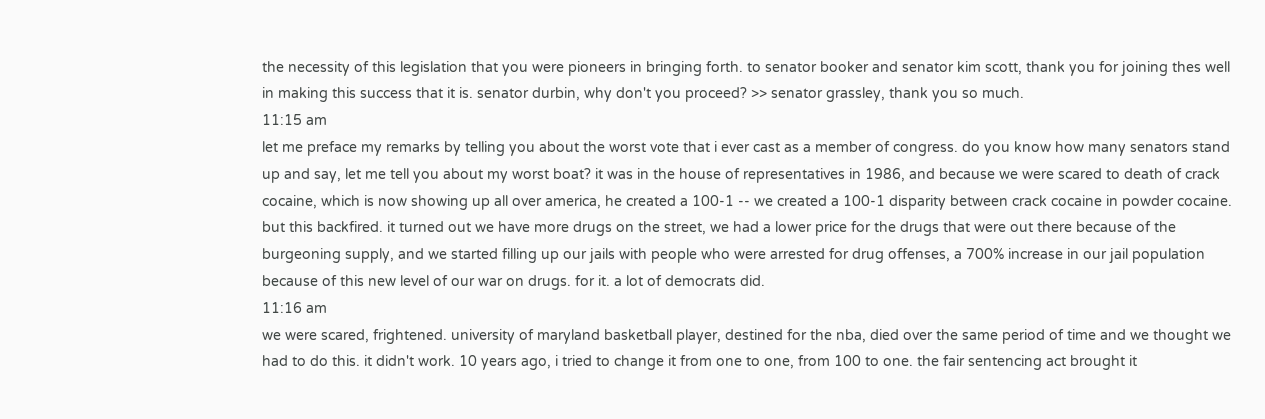the necessity of this legislation that you were pioneers in bringing forth. to senator booker and senator kim scott, thank you for joining thes well in making this success that it is. senator durbin, why don't you proceed? >> senator grassley, thank you so much.
11:15 am
let me preface my remarks by telling you about the worst vote that i ever cast as a member of congress. do you know how many senators stand up and say, let me tell you about my worst boat? it was in the house of representatives in 1986, and because we were scared to death of crack cocaine, which is now showing up all over america, he created a 100-1 -- we created a 100-1 disparity between crack cocaine in powder cocaine. but this backfired. it turned out we have more drugs on the street, we had a lower price for the drugs that were out there because of the burgeoning supply, and we started filling up our jails with people who were arrested for drug offenses, a 700% increase in our jail population because of this new level of our war on drugs. for it. a lot of democrats did.
11:16 am
we were scared, frightened. university of maryland basketball player, destined for the nba, died over the same period of time and we thought we had to do this. it didn't work. 10 years ago, i tried to change it from one to one, from 100 to one. the fair sentencing act brought it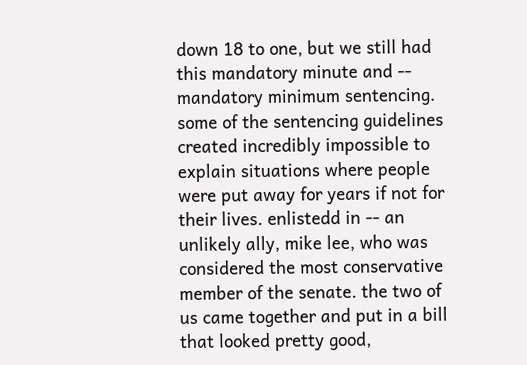down 18 to one, but we still had this mandatory minute and -- mandatory minimum sentencing. some of the sentencing guidelines created incredibly impossible to explain situations where people were put away for years if not for their lives. enlistedd in -- an unlikely ally, mike lee, who was considered the most conservative member of the senate. the two of us came together and put in a bill that looked pretty good,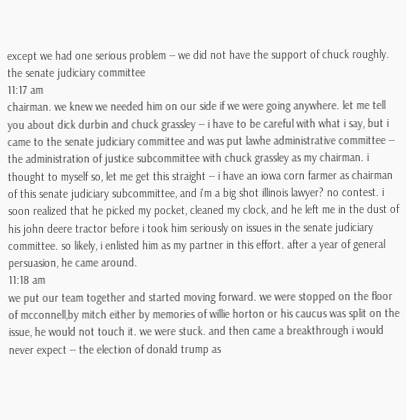except we had one serious problem -- we did not have the support of chuck roughly. the senate judiciary committee
11:17 am
chairman. we knew we needed him on our side if we were going anywhere. let me tell you about dick durbin and chuck grassley -- i have to be careful with what i say, but i came to the senate judiciary committee and was put lawhe administrative committee -- the administration of justice subcommittee with chuck grassley as my chairman. i thought to myself so, let me get this straight -- i have an iowa corn farmer as chairman of this senate judiciary subcommittee, and i'm a big shot illinois lawyer? no contest. i soon realized that he picked my pocket, cleaned my clock, and he left me in the dust of his john deere tractor before i took him seriously on issues in the senate judiciary committee. so likely, i enlisted him as my partner in this effort. after a year of general persuasion, he came around.
11:18 am
we put our team together and started moving forward. we were stopped on the floor of mcconnell,by mitch either by memories of willie horton or his caucus was split on the issue, he would not touch it. we were stuck. and then came a breakthrough i would never expect -- the election of donald trump as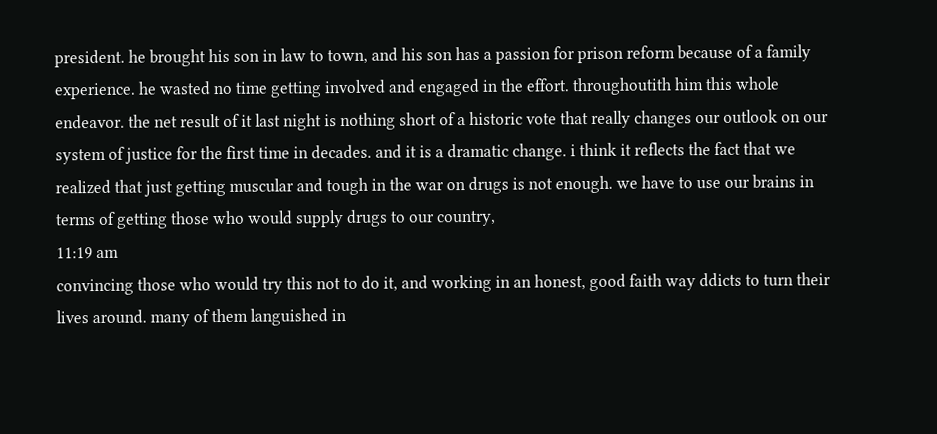president. he brought his son in law to town, and his son has a passion for prison reform because of a family experience. he wasted no time getting involved and engaged in the effort. throughoutith him this whole endeavor. the net result of it last night is nothing short of a historic vote that really changes our outlook on our system of justice for the first time in decades. and it is a dramatic change. i think it reflects the fact that we realized that just getting muscular and tough in the war on drugs is not enough. we have to use our brains in terms of getting those who would supply drugs to our country,
11:19 am
convincing those who would try this not to do it, and working in an honest, good faith way ddicts to turn their lives around. many of them languished in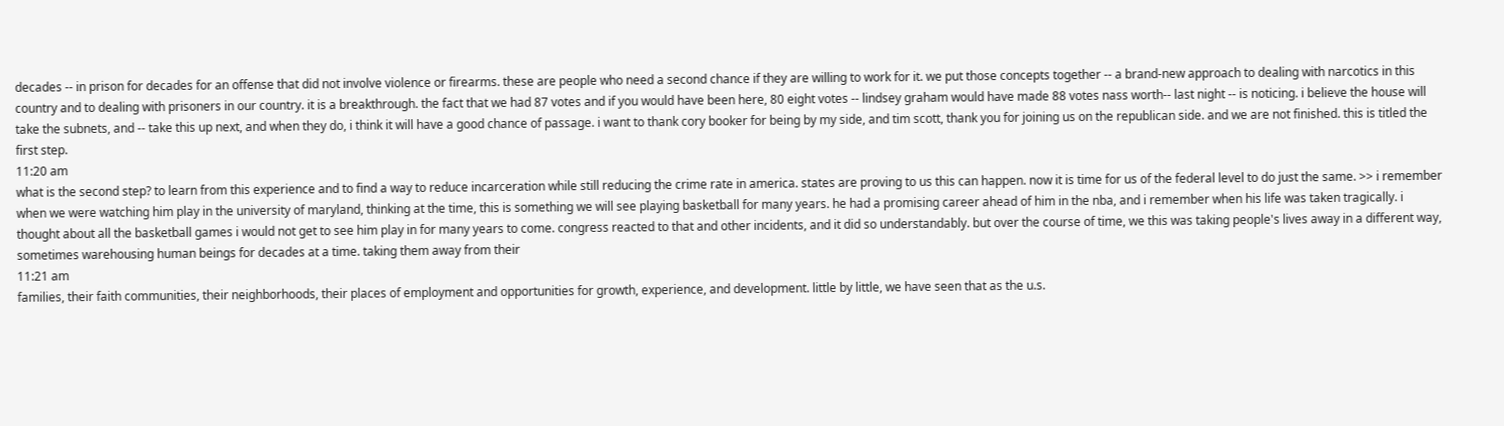decades -- in prison for decades for an offense that did not involve violence or firearms. these are people who need a second chance if they are willing to work for it. we put those concepts together -- a brand-new approach to dealing with narcotics in this country and to dealing with prisoners in our country. it is a breakthrough. the fact that we had 87 votes and if you would have been here, 80 eight votes -- lindsey graham would have made 88 votes nass worth-- last night -- is noticing. i believe the house will take the subnets, and -- take this up next, and when they do, i think it will have a good chance of passage. i want to thank cory booker for being by my side, and tim scott, thank you for joining us on the republican side. and we are not finished. this is titled the first step.
11:20 am
what is the second step? to learn from this experience and to find a way to reduce incarceration while still reducing the crime rate in america. states are proving to us this can happen. now it is time for us of the federal level to do just the same. >> i remember when we were watching him play in the university of maryland, thinking at the time, this is something we will see playing basketball for many years. he had a promising career ahead of him in the nba, and i remember when his life was taken tragically. i thought about all the basketball games i would not get to see him play in for many years to come. congress reacted to that and other incidents, and it did so understandably. but over the course of time, we this was taking people's lives away in a different way, sometimes warehousing human beings for decades at a time. taking them away from their
11:21 am
families, their faith communities, their neighborhoods, their places of employment and opportunities for growth, experience, and development. little by little, we have seen that as the u.s.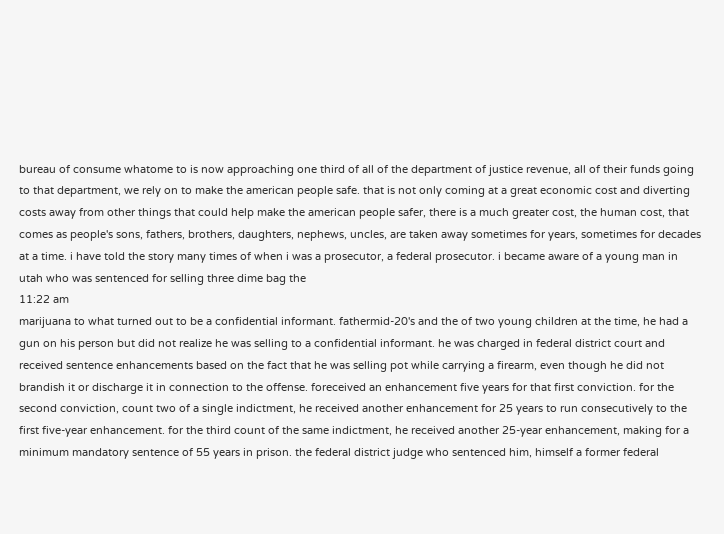bureau of consume whatome to is now approaching one third of all of the department of justice revenue, all of their funds going to that department, we rely on to make the american people safe. that is not only coming at a great economic cost and diverting costs away from other things that could help make the american people safer, there is a much greater cost, the human cost, that comes as people's sons, fathers, brothers, daughters, nephews, uncles, are taken away sometimes for years, sometimes for decades at a time. i have told the story many times of when i was a prosecutor, a federal prosecutor. i became aware of a young man in utah who was sentenced for selling three dime bag the
11:22 am
marijuana to what turned out to be a confidential informant. fathermid-20's and the of two young children at the time, he had a gun on his person but did not realize he was selling to a confidential informant. he was charged in federal district court and received sentence enhancements based on the fact that he was selling pot while carrying a firearm, even though he did not brandish it or discharge it in connection to the offense. foreceived an enhancement five years for that first conviction. for the second conviction, count two of a single indictment, he received another enhancement for 25 years to run consecutively to the first five-year enhancement. for the third count of the same indictment, he received another 25-year enhancement, making for a minimum mandatory sentence of 55 years in prison. the federal district judge who sentenced him, himself a former federal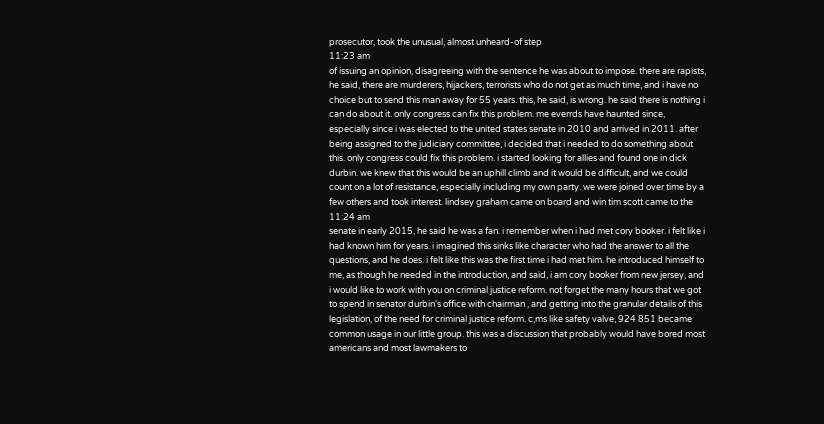prosecutor, took the unusual, almost unheard-of step
11:23 am
of issuing an opinion, disagreeing with the sentence he was about to impose. there are rapists, he said, there are murderers, hijackers, terrorists who do not get as much time, and i have no choice but to send this man away for 55 years. this, he said, is wrong. he said there is nothing i can do about it. only congress can fix this problem. me everrds have haunted since, especially since i was elected to the united states senate in 2010 and arrived in 2011. after being assigned to the judiciary committee, i decided that i needed to do something about this. only congress could fix this problem. i started looking for allies and found one in dick durbin. we knew that this would be an uphill climb and it would be difficult, and we could count on a lot of resistance, especially including my own party. we were joined over time by a few others and took interest. lindsey graham came on board and win tim scott came to the
11:24 am
senate in early 2015, he said he was a fan. i remember when i had met cory booker. i felt like i had known him for years. i imagined this sinks like character who had the answer to all the questions, and he does. i felt like this was the first time i had met him. he introduced himself to me, as though he needed in the introduction, and said, i am cory booker from new jersey, and i would like to work with you on criminal justice reform. not forget the many hours that we got to spend in senator durbin's office with chairman , and getting into the granular details of this legislation, of the need for criminal justice reform. c,ms like safety valve, 924 851 became common usage in our little group. this was a discussion that probably would have bored most americans and most lawmakers to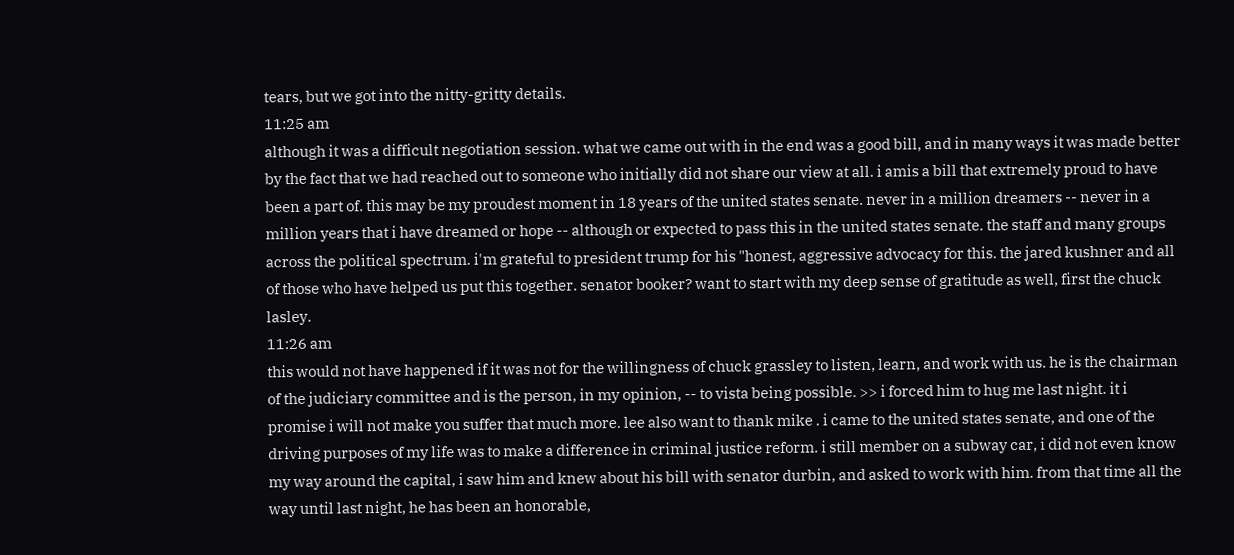tears, but we got into the nitty-gritty details.
11:25 am
although it was a difficult negotiation session. what we came out with in the end was a good bill, and in many ways it was made better by the fact that we had reached out to someone who initially did not share our view at all. i amis a bill that extremely proud to have been a part of. this may be my proudest moment in 18 years of the united states senate. never in a million dreamers -- never in a million years that i have dreamed or hope -- although or expected to pass this in the united states senate. the staff and many groups across the political spectrum. i'm grateful to president trump for his "honest, aggressive advocacy for this. the jared kushner and all of those who have helped us put this together. senator booker? want to start with my deep sense of gratitude as well, first the chuck lasley.
11:26 am
this would not have happened if it was not for the willingness of chuck grassley to listen, learn, and work with us. he is the chairman of the judiciary committee and is the person, in my opinion, -- to vista being possible. >> i forced him to hug me last night. it i promise i will not make you suffer that much more. lee also want to thank mike . i came to the united states senate, and one of the driving purposes of my life was to make a difference in criminal justice reform. i still member on a subway car, i did not even know my way around the capital, i saw him and knew about his bill with senator durbin, and asked to work with him. from that time all the way until last night, he has been an honorable,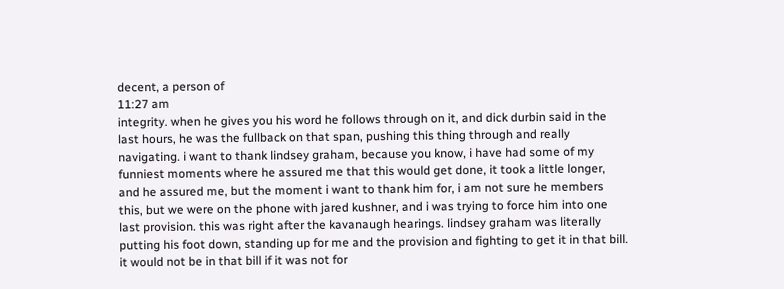decent, a person of
11:27 am
integrity. when he gives you his word he follows through on it, and dick durbin said in the last hours, he was the fullback on that span, pushing this thing through and really navigating. i want to thank lindsey graham, because you know, i have had some of my funniest moments where he assured me that this would get done, it took a little longer, and he assured me, but the moment i want to thank him for, i am not sure he members this, but we were on the phone with jared kushner, and i was trying to force him into one last provision. this was right after the kavanaugh hearings. lindsey graham was literally putting his foot down, standing up for me and the provision and fighting to get it in that bill. it would not be in that bill if it was not for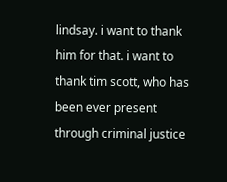lindsay. i want to thank him for that. i want to thank tim scott, who has been ever present through criminal justice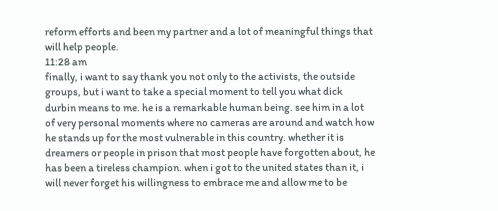reform efforts and been my partner and a lot of meaningful things that will help people.
11:28 am
finally, i want to say thank you not only to the activists, the outside groups, but i want to take a special moment to tell you what dick durbin means to me. he is a remarkable human being. see him in a lot of very personal moments where no cameras are around and watch how he stands up for the most vulnerable in this country. whether it is dreamers or people in prison that most people have forgotten about, he has been a tireless champion. when i got to the united states than it, i will never forget his willingness to embrace me and allow me to be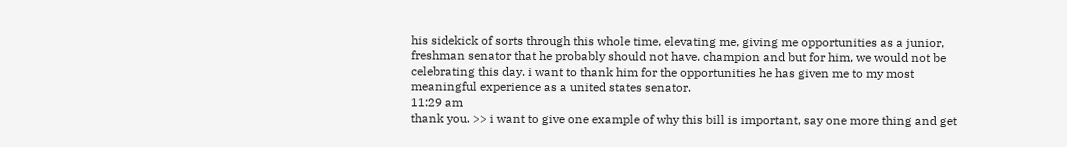his sidekick of sorts through this whole time, elevating me, giving me opportunities as a junior, freshman senator that he probably should not have. champion and but for him, we would not be celebrating this day. i want to thank him for the opportunities he has given me to my most meaningful experience as a united states senator.
11:29 am
thank you. >> i want to give one example of why this bill is important, say one more thing and get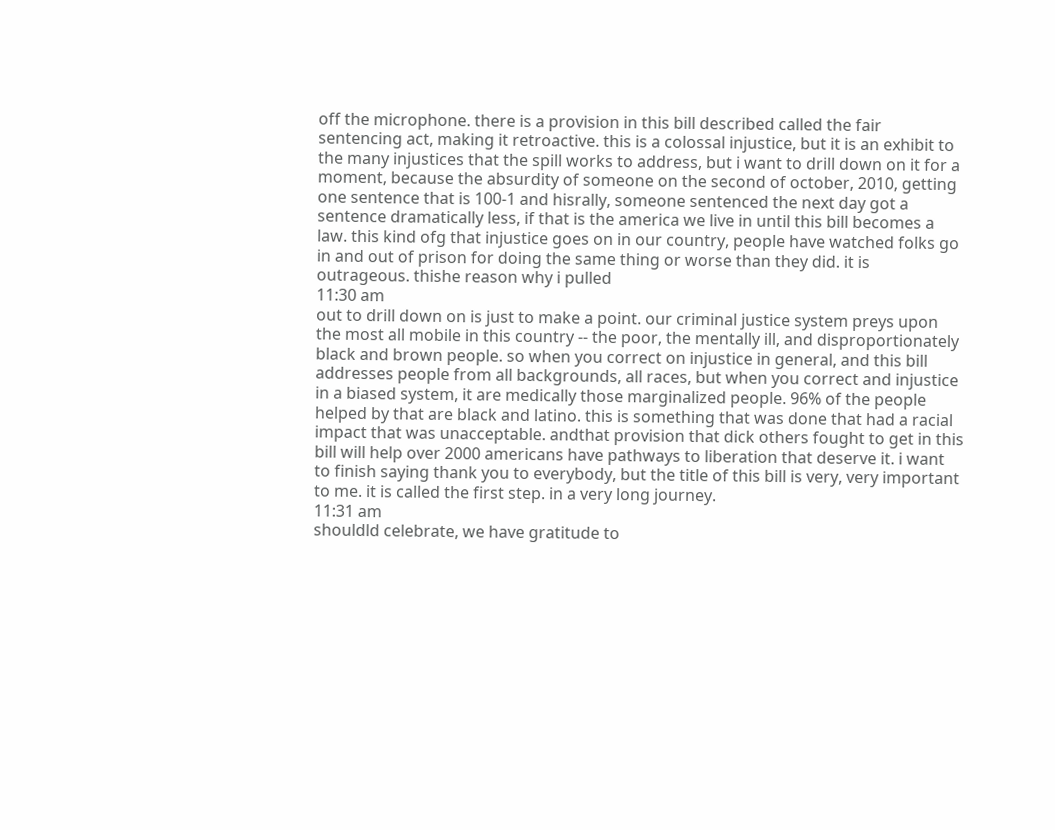off the microphone. there is a provision in this bill described called the fair sentencing act, making it retroactive. this is a colossal injustice, but it is an exhibit to the many injustices that the spill works to address, but i want to drill down on it for a moment, because the absurdity of someone on the second of october, 2010, getting one sentence that is 100-1 and hisrally, someone sentenced the next day got a sentence dramatically less, if that is the america we live in until this bill becomes a law. this kind ofg that injustice goes on in our country, people have watched folks go in and out of prison for doing the same thing or worse than they did. it is outrageous. thishe reason why i pulled
11:30 am
out to drill down on is just to make a point. our criminal justice system preys upon the most all mobile in this country -- the poor, the mentally ill, and disproportionately black and brown people. so when you correct on injustice in general, and this bill addresses people from all backgrounds, all races, but when you correct and injustice in a biased system, it are medically those marginalized people. 96% of the people helped by that are black and latino. this is something that was done that had a racial impact that was unacceptable. andthat provision that dick others fought to get in this bill will help over 2000 americans have pathways to liberation that deserve it. i want to finish saying thank you to everybody, but the title of this bill is very, very important to me. it is called the first step. in a very long journey.
11:31 am
shouldld celebrate, we have gratitude to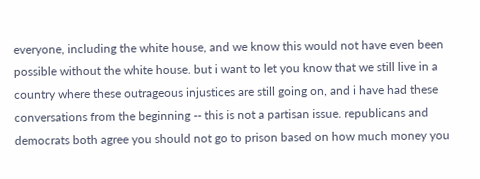everyone, including the white house, and we know this would not have even been possible without the white house. but i want to let you know that we still live in a country where these outrageous injustices are still going on, and i have had these conversations from the beginning -- this is not a partisan issue. republicans and democrats both agree you should not go to prison based on how much money you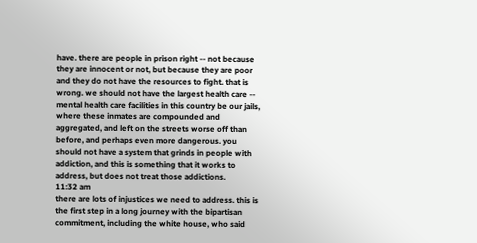have. there are people in prison right -- not because they are innocent or not, but because they are poor and they do not have the resources to fight. that is wrong. we should not have the largest health care -- mental health care facilities in this country be our jails, where these inmates are compounded and aggregated, and left on the streets worse off than before, and perhaps even more dangerous. you should not have a system that grinds in people with addiction, and this is something that it works to address, but does not treat those addictions.
11:32 am
there are lots of injustices we need to address. this is the first step in a long journey with the bipartisan commitment, including the white house, who said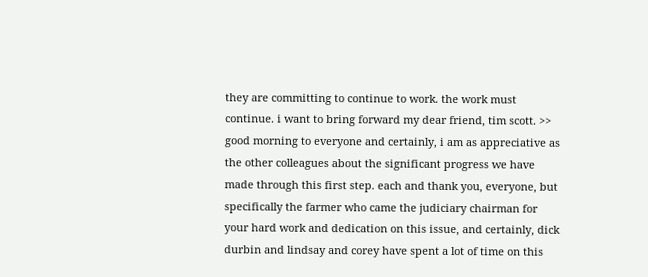they are committing to continue to work. the work must continue. i want to bring forward my dear friend, tim scott. >> good morning to everyone and certainly, i am as appreciative as the other colleagues about the significant progress we have made through this first step. each and thank you, everyone, but specifically the farmer who came the judiciary chairman for your hard work and dedication on this issue, and certainly, dick durbin and lindsay and corey have spent a lot of time on this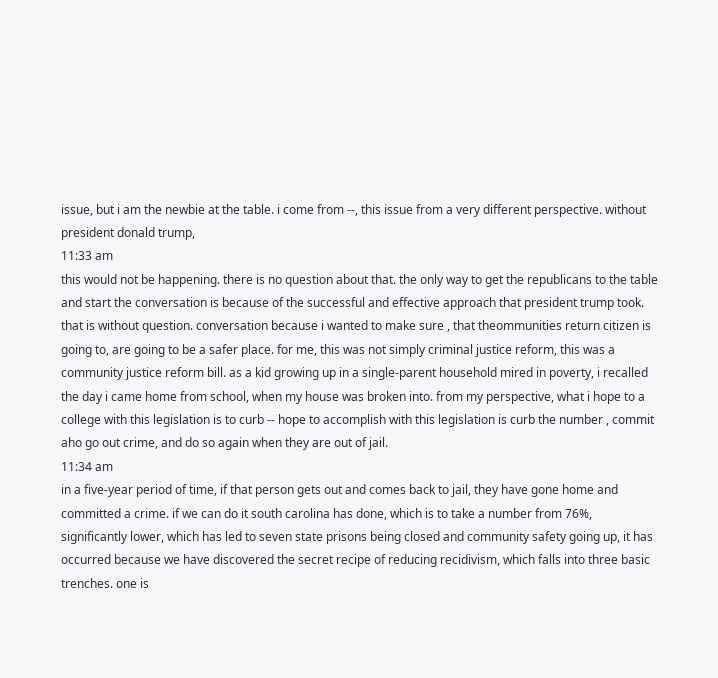issue, but i am the newbie at the table. i come from --, this issue from a very different perspective. without president donald trump,
11:33 am
this would not be happening. there is no question about that. the only way to get the republicans to the table and start the conversation is because of the successful and effective approach that president trump took. that is without question. conversation because i wanted to make sure , that theommunities return citizen is going to, are going to be a safer place. for me, this was not simply criminal justice reform, this was a community justice reform bill. as a kid growing up in a single-parent household mired in poverty, i recalled the day i came home from school, when my house was broken into. from my perspective, what i hope to a college with this legislation is to curb -- hope to accomplish with this legislation is curb the number , commit aho go out crime, and do so again when they are out of jail.
11:34 am
in a five-year period of time, if that person gets out and comes back to jail, they have gone home and committed a crime. if we can do it south carolina has done, which is to take a number from 76%, significantly lower, which has led to seven state prisons being closed and community safety going up, it has occurred because we have discovered the secret recipe of reducing recidivism, which falls into three basic trenches. one is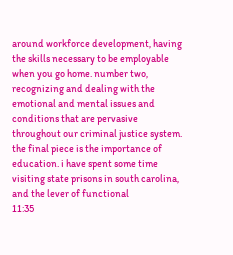around workforce development, having the skills necessary to be employable when you go home. number two, recognizing and dealing with the emotional and mental issues and conditions that are pervasive throughout our criminal justice system. the final piece is the importance of education. i have spent some time visiting state prisons in south carolina, and the lever of functional
11:35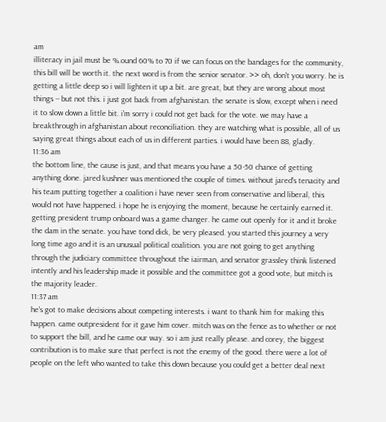am
illiteracy in jail must be %.ound 60% to 70 if we can focus on the bandages for the community, this bill will be worth it. the next word is from the senior senator. >> oh, don't you worry. he is getting a little deep so i will lighten it up a bit. are great, but they are wrong about most things -- but not this. i just got back from afghanistan. the senate is slow, except when i need it to slow down a little bit. i'm sorry i could not get back for the vote. we may have a breakthrough in afghanistan about reconciliation. they are watching what is possible, all of us saying great things about each of us in different parties. i would have been 88, gladly.
11:36 am
the bottom line, the cause is just, and that means you have a 50-50 chance of getting anything done. jared kushner was mentioned the couple of times. without jared's tenacity and his team putting together a coalition i have never seen from conservative and liberal, this would not have happened. i hope he is enjoying the moment, because he certainly earned it. getting president trump onboard was a game changer. he came out openly for it and it broke the dam in the senate. you have tond dick, be very pleased. you started this journey a very long time ago and it is an unusual political coalition. you are not going to get anything through the judiciary committee throughout the iairman, and senator grassley think listened intently and his leadership made it possible and the committee got a good vote, but mitch is the majority leader.
11:37 am
he's got to make decisions about competing interests. i want to thank him for making this happen. came outpresident for it gave him cover. mitch was on the fence as to whether or not to support the bill, and he came our way. so i am just really please. and corey, the biggest contribution is to make sure that perfect is not the enemy of the good. there were a lot of people on the left who wanted to take this down because you could get a better deal next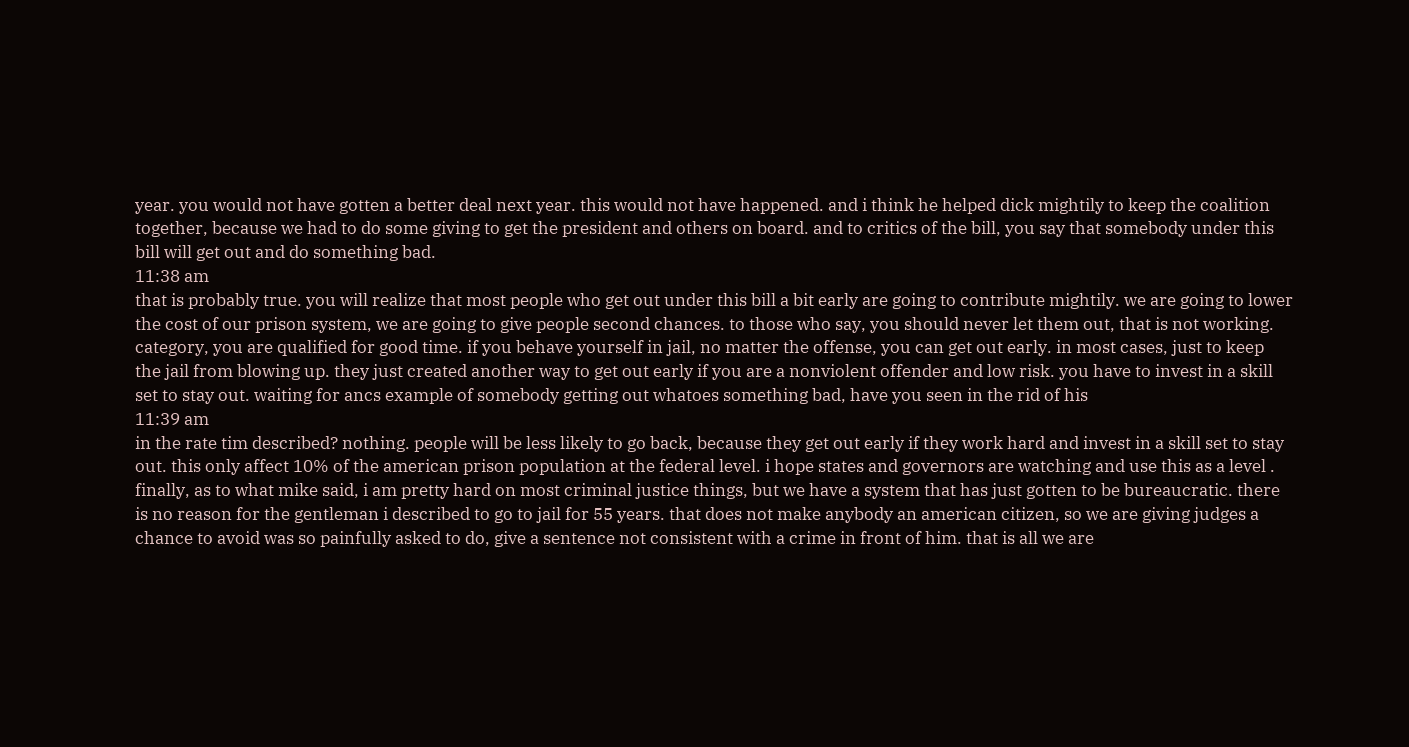year. you would not have gotten a better deal next year. this would not have happened. and i think he helped dick mightily to keep the coalition together, because we had to do some giving to get the president and others on board. and to critics of the bill, you say that somebody under this bill will get out and do something bad.
11:38 am
that is probably true. you will realize that most people who get out under this bill a bit early are going to contribute mightily. we are going to lower the cost of our prison system, we are going to give people second chances. to those who say, you should never let them out, that is not working. category, you are qualified for good time. if you behave yourself in jail, no matter the offense, you can get out early. in most cases, just to keep the jail from blowing up. they just created another way to get out early if you are a nonviolent offender and low risk. you have to invest in a skill set to stay out. waiting for ancs example of somebody getting out whatoes something bad, have you seen in the rid of his
11:39 am
in the rate tim described? nothing. people will be less likely to go back, because they get out early if they work hard and invest in a skill set to stay out. this only affect 10% of the american prison population at the federal level. i hope states and governors are watching and use this as a level . finally, as to what mike said, i am pretty hard on most criminal justice things, but we have a system that has just gotten to be bureaucratic. there is no reason for the gentleman i described to go to jail for 55 years. that does not make anybody an american citizen, so we are giving judges a chance to avoid was so painfully asked to do, give a sentence not consistent with a crime in front of him. that is all we are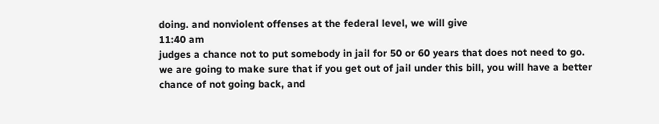doing. and nonviolent offenses at the federal level, we will give
11:40 am
judges a chance not to put somebody in jail for 50 or 60 years that does not need to go. we are going to make sure that if you get out of jail under this bill, you will have a better chance of not going back, and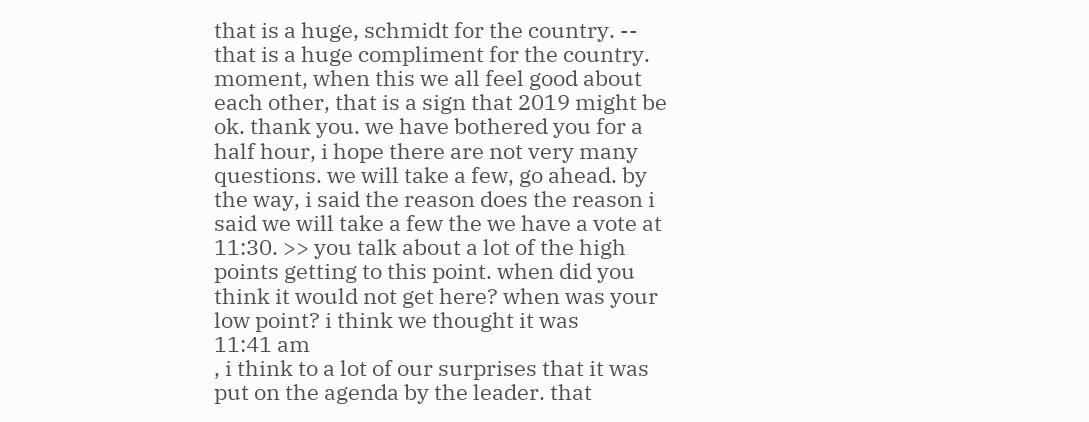that is a huge, schmidt for the country. -- that is a huge compliment for the country. moment, when this we all feel good about each other, that is a sign that 2019 might be ok. thank you. we have bothered you for a half hour, i hope there are not very many questions. we will take a few, go ahead. by the way, i said the reason does the reason i said we will take a few the we have a vote at 11:30. >> you talk about a lot of the high points getting to this point. when did you think it would not get here? when was your low point? i think we thought it was
11:41 am
, i think to a lot of our surprises that it was put on the agenda by the leader. that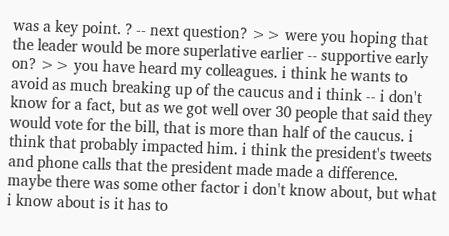was a key point. ? -- next question? >> were you hoping that the leader would be more superlative earlier -- supportive early on? >> you have heard my colleagues. i think he wants to avoid as much breaking up of the caucus and i think -- i don't know for a fact, but as we got well over 30 people that said they would vote for the bill, that is more than half of the caucus. i think that probably impacted him. i think the president's tweets and phone calls that the president made made a difference. maybe there was some other factor i don't know about, but what i know about is it has to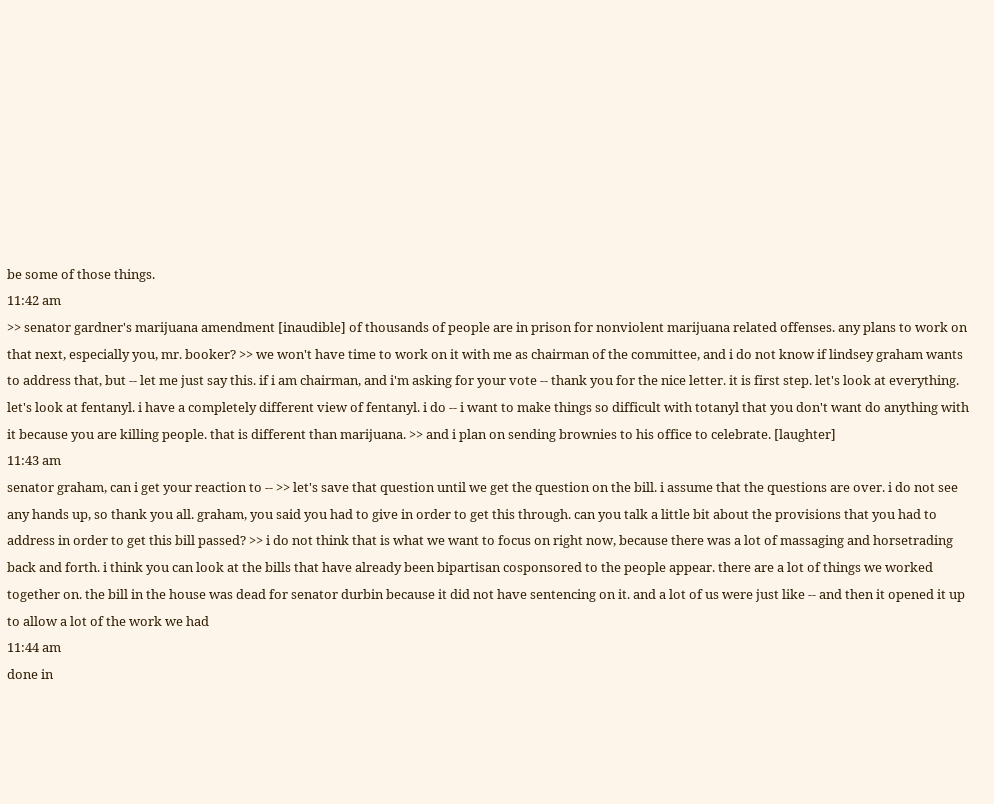be some of those things.
11:42 am
>> senator gardner's marijuana amendment [inaudible] of thousands of people are in prison for nonviolent marijuana related offenses. any plans to work on that next, especially you, mr. booker? >> we won't have time to work on it with me as chairman of the committee, and i do not know if lindsey graham wants to address that, but -- let me just say this. if i am chairman, and i'm asking for your vote -- thank you for the nice letter. it is first step. let's look at everything. let's look at fentanyl. i have a completely different view of fentanyl. i do -- i want to make things so difficult with totanyl that you don't want do anything with it because you are killing people. that is different than marijuana. >> and i plan on sending brownies to his office to celebrate. [laughter]
11:43 am
senator graham, can i get your reaction to -- >> let's save that question until we get the question on the bill. i assume that the questions are over. i do not see any hands up, so thank you all. graham, you said you had to give in order to get this through. can you talk a little bit about the provisions that you had to address in order to get this bill passed? >> i do not think that is what we want to focus on right now, because there was a lot of massaging and horsetrading back and forth. i think you can look at the bills that have already been bipartisan cosponsored to the people appear. there are a lot of things we worked together on. the bill in the house was dead for senator durbin because it did not have sentencing on it. and a lot of us were just like -- and then it opened it up to allow a lot of the work we had
11:44 am
done in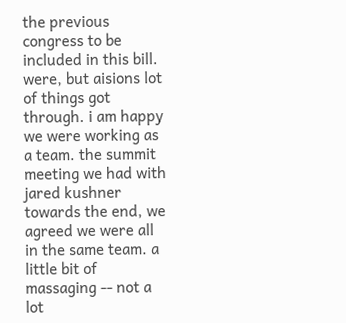the previous congress to be included in this bill. were, but aisions lot of things got through. i am happy we were working as a team. the summit meeting we had with jared kushner towards the end, we agreed we were all in the same team. a little bit of massaging -- not a lot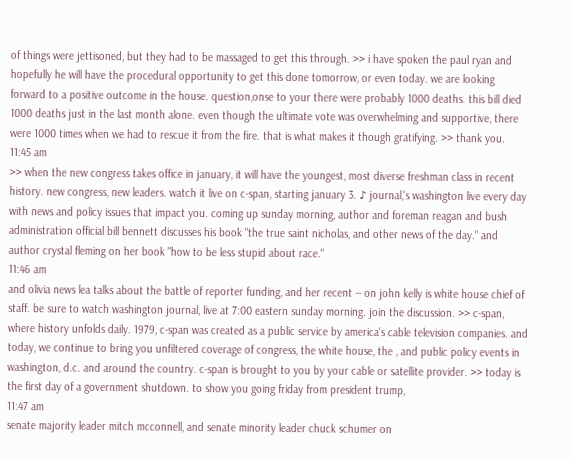of things were jettisoned, but they had to be massaged to get this through. >> i have spoken the paul ryan and hopefully he will have the procedural opportunity to get this done tomorrow, or even today. we are looking forward to a positive outcome in the house. question,onse to your there were probably 1000 deaths. this bill died 1000 deaths just in the last month alone. even though the ultimate vote was overwhelming and supportive, there were 1000 times when we had to rescue it from the fire. that is what makes it though gratifying. >> thank you.
11:45 am
>> when the new congress takes office in january, it will have the youngest, most diverse freshman class in recent history. new congress, new leaders. watch it live on c-span, starting january 3. ♪ journal,'s washington live every day with news and policy issues that impact you. coming up sunday morning, author and foreman reagan and bush administration official bill bennett discusses his book "the true saint nicholas, and other news of the day." and author crystal fleming on her book "how to be less stupid about race."
11:46 am
and olivia news lea talks about the battle of reporter funding, and her recent -- on john kelly is white house chief of staff. be sure to watch washington journal, live at 7:00 eastern sunday morning. join the discussion. >> c-span, where history unfolds daily. 1979, c-span was created as a public service by america's cable television companies. and today, we continue to bring you unfiltered coverage of congress, the white house, the , and public policy events in washington, d.c. and around the country. c-span is brought to you by your cable or satellite provider. >> today is the first day of a government shutdown. to show you going friday from president trump,
11:47 am
senate majority leader mitch mcconnell, and senate minority leader chuck schumer on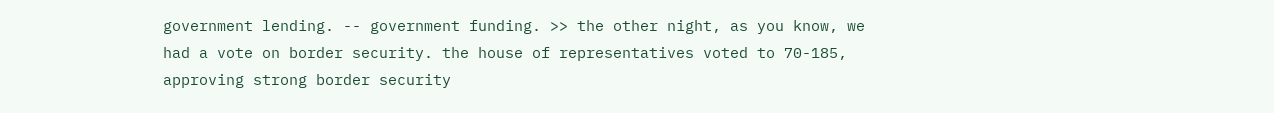government lending. -- government funding. >> the other night, as you know, we had a vote on border security. the house of representatives voted to 70-185, approving strong border security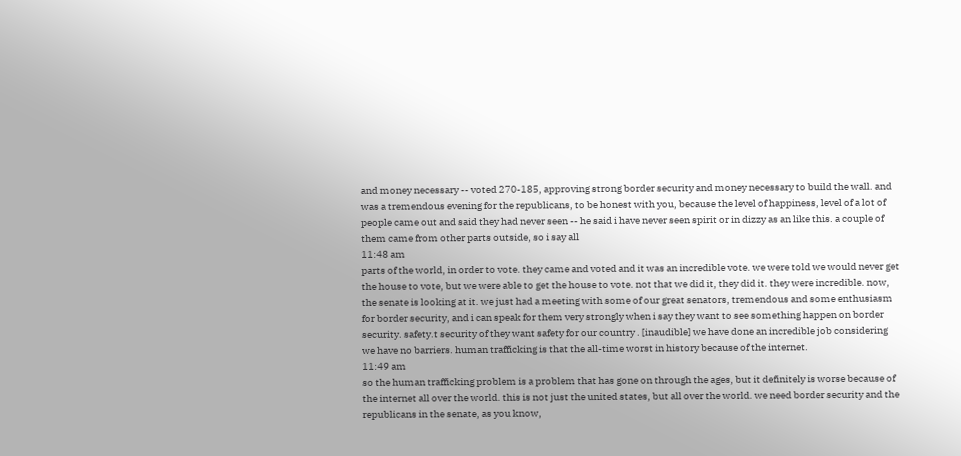and money necessary -- voted 270-185, approving strong border security and money necessary to build the wall. and was a tremendous evening for the republicans, to be honest with you, because the level of happiness, level of a lot of people came out and said they had never seen -- he said i have never seen spirit or in dizzy as an like this. a couple of them came from other parts outside, so i say all
11:48 am
parts of the world, in order to vote. they came and voted and it was an incredible vote. we were told we would never get the house to vote, but we were able to get the house to vote. not that we did it, they did it. they were incredible. now, the senate is looking at it. we just had a meeting with some of our great senators, tremendous and some enthusiasm for border security, and i can speak for them very strongly when i say they want to see something happen on border security. safety.t security of they want safety for our country . [inaudible] we have done an incredible job considering we have no barriers. human trafficking is that the all-time worst in history because of the internet.
11:49 am
so the human trafficking problem is a problem that has gone on through the ages, but it definitely is worse because of the internet all over the world. this is not just the united states, but all over the world. we need border security and the republicans in the senate, as you know,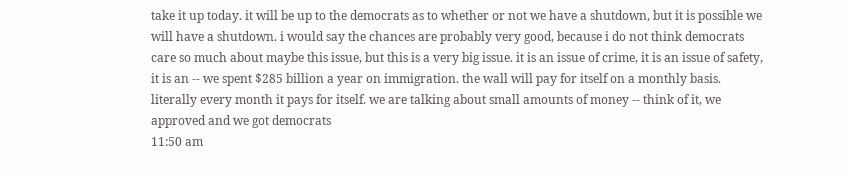take it up today. it will be up to the democrats as to whether or not we have a shutdown, but it is possible we will have a shutdown. i would say the chances are probably very good, because i do not think democrats care so much about maybe this issue, but this is a very big issue. it is an issue of crime, it is an issue of safety, it is an -- we spent $285 billion a year on immigration. the wall will pay for itself on a monthly basis. literally every month it pays for itself. we are talking about small amounts of money -- think of it, we approved and we got democrats
11:50 am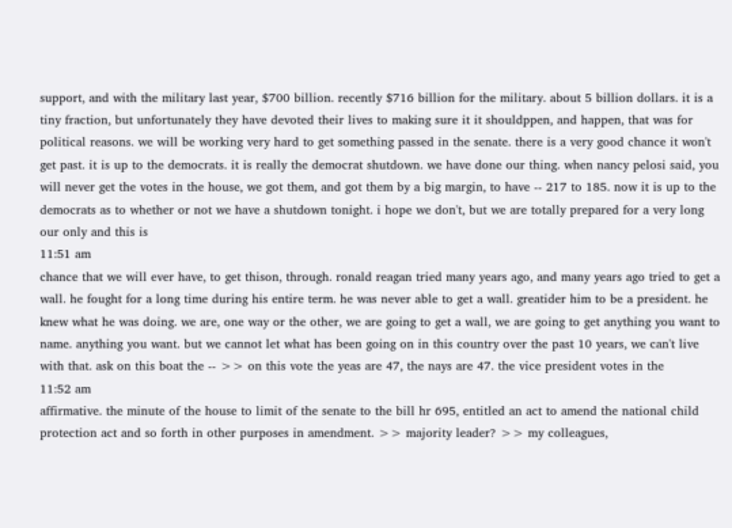support, and with the military last year, $700 billion. recently $716 billion for the military. about 5 billion dollars. it is a tiny fraction, but unfortunately they have devoted their lives to making sure it it shouldppen, and happen, that was for political reasons. we will be working very hard to get something passed in the senate. there is a very good chance it won't get past. it is up to the democrats. it is really the democrat shutdown. we have done our thing. when nancy pelosi said, you will never get the votes in the house, we got them, and got them by a big margin, to have -- 217 to 185. now it is up to the democrats as to whether or not we have a shutdown tonight. i hope we don't, but we are totally prepared for a very long our only and this is
11:51 am
chance that we will ever have, to get thison, through. ronald reagan tried many years ago, and many years ago tried to get a wall. he fought for a long time during his entire term. he was never able to get a wall. greatider him to be a president. he knew what he was doing. we are, one way or the other, we are going to get a wall, we are going to get anything you want to name. anything you want. but we cannot let what has been going on in this country over the past 10 years, we can't live with that. ask on this boat the -- >> on this vote the yeas are 47, the nays are 47. the vice president votes in the
11:52 am
affirmative. the minute of the house to limit of the senate to the bill hr 695, entitled an act to amend the national child protection act and so forth in other purposes in amendment. >> majority leader? >> my colleagues,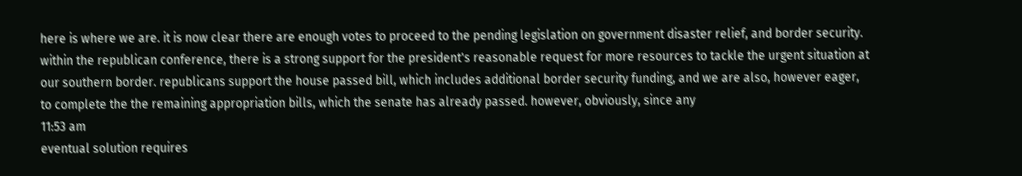here is where we are. it is now clear there are enough votes to proceed to the pending legislation on government disaster relief, and border security. within the republican conference, there is a strong support for the president's reasonable request for more resources to tackle the urgent situation at our southern border. republicans support the house passed bill, which includes additional border security funding, and we are also, however eager, to complete the the remaining appropriation bills, which the senate has already passed. however, obviously, since any
11:53 am
eventual solution requires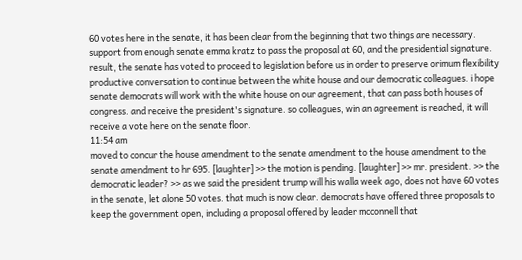60 votes here in the senate, it has been clear from the beginning that two things are necessary. support from enough senate emma kratz to pass the proposal at 60, and the presidential signature. result, the senate has voted to proceed to legislation before us in order to preserve orimum flexibility productive conversation to continue between the white house and our democratic colleagues. i hope senate democrats will work with the white house on our agreement, that can pass both houses of congress. and receive the president's signature. so colleagues, win an agreement is reached, it will receive a vote here on the senate floor.
11:54 am
moved to concur the house amendment to the senate amendment to the house amendment to the senate amendment to hr 695. [laughter] >> the motion is pending. [laughter] >> mr. president. >> the democratic leader? >> as we said the president trump will his walla week ago, does not have 60 votes in the senate, let alone 50 votes. that much is now clear. democrats have offered three proposals to keep the government open, including a proposal offered by leader mcconnell that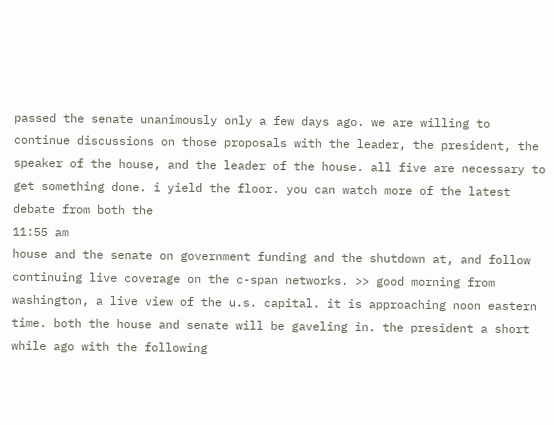passed the senate unanimously only a few days ago. we are willing to continue discussions on those proposals with the leader, the president, the speaker of the house, and the leader of the house. all five are necessary to get something done. i yield the floor. you can watch more of the latest debate from both the
11:55 am
house and the senate on government funding and the shutdown at, and follow continuing live coverage on the c-span networks. >> good morning from washington, a live view of the u.s. capital. it is approaching noon eastern time. both the house and senate will be gaveling in. the president a short while ago with the following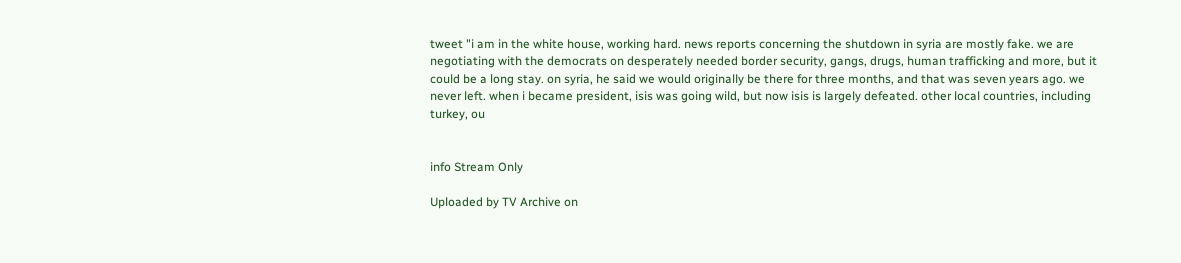tweet "i am in the white house, working hard. news reports concerning the shutdown in syria are mostly fake. we are negotiating with the democrats on desperately needed border security, gangs, drugs, human trafficking and more, but it could be a long stay. on syria, he said we would originally be there for three months, and that was seven years ago. we never left. when i became president, isis was going wild, but now isis is largely defeated. other local countries, including turkey, ou


info Stream Only

Uploaded by TV Archive on